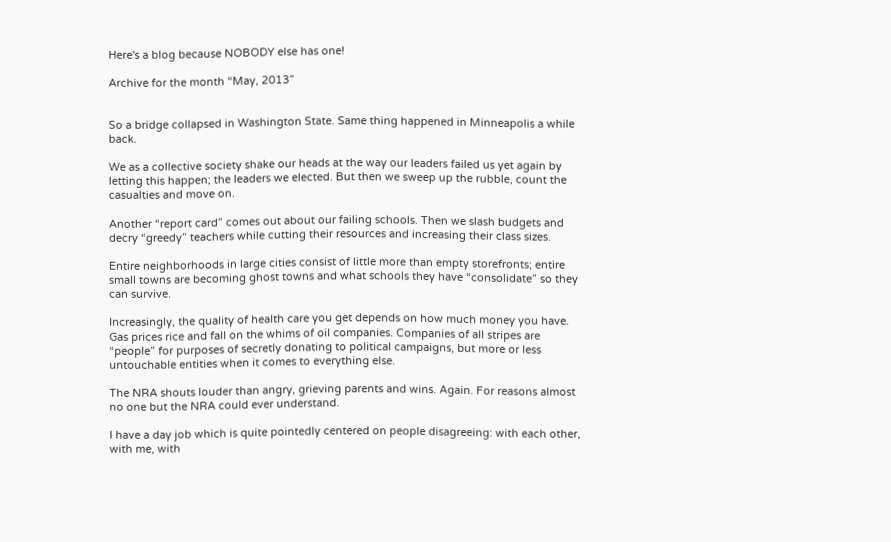Here's a blog because NOBODY else has one!

Archive for the month “May, 2013”


So a bridge collapsed in Washington State. Same thing happened in Minneapolis a while back.

We as a collective society shake our heads at the way our leaders failed us yet again by letting this happen; the leaders we elected. But then we sweep up the rubble, count the casualties and move on.

Another “report card” comes out about our failing schools. Then we slash budgets and decry “greedy” teachers while cutting their resources and increasing their class sizes.

Entire neighborhoods in large cities consist of little more than empty storefronts; entire small towns are becoming ghost towns and what schools they have “consolidate” so they can survive.

Increasingly, the quality of health care you get depends on how much money you have. Gas prices rice and fall on the whims of oil companies. Companies of all stripes are “people” for purposes of secretly donating to political campaigns, but more or less untouchable entities when it comes to everything else.

The NRA shouts louder than angry, grieving parents and wins. Again. For reasons almost no one but the NRA could ever understand.

I have a day job which is quite pointedly centered on people disagreeing: with each other, with me, with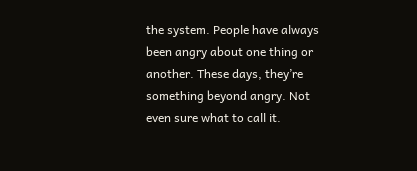the system. People have always been angry about one thing or another. These days, they’re something beyond angry. Not even sure what to call it.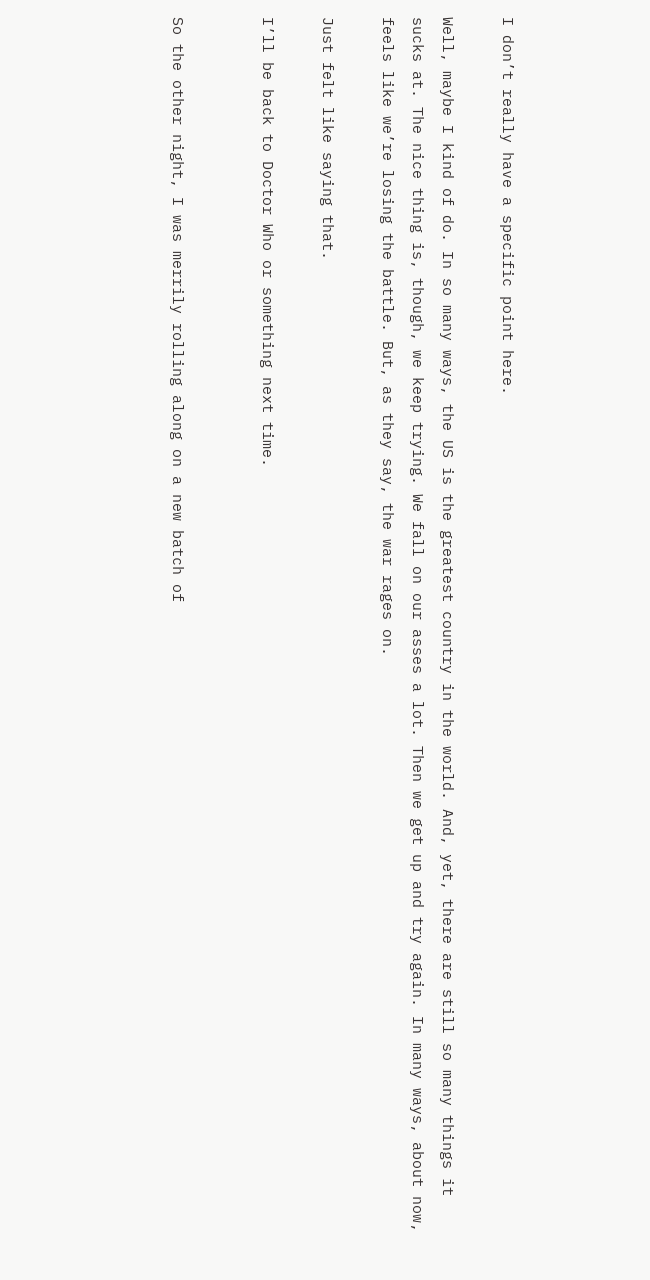I don’t really have a specific point here.

Well, maybe I kind of do. In so many ways, the US is the greatest country in the world. And, yet, there are still so many things it sucks at. The nice thing is, though, we keep trying. We fall on our asses a lot. Then we get up and try again. In many ways, about now, feels like we’re losing the battle. But, as they say, the war rages on.

Just felt like saying that.

I’ll be back to Doctor Who or something next time.


So the other night, I was merrily rolling along on a new batch of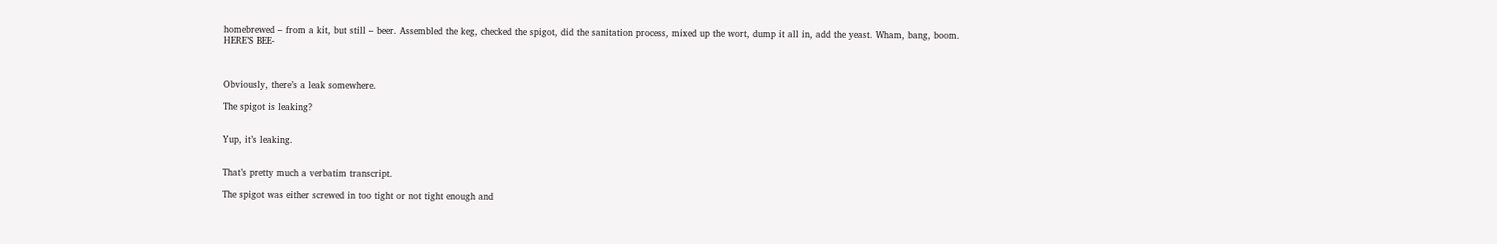homebrewed – from a kit, but still – beer. Assembled the keg, checked the spigot, did the sanitation process, mixed up the wort, dump it all in, add the yeast. Wham, bang, boom. HERE’S BEE-



Obviously, there’s a leak somewhere.

The spigot is leaking?


Yup, it’s leaking.


That’s pretty much a verbatim transcript.

The spigot was either screwed in too tight or not tight enough and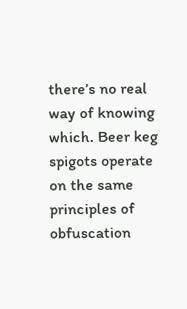there’s no real way of knowing which. Beer keg spigots operate on the same principles of obfuscation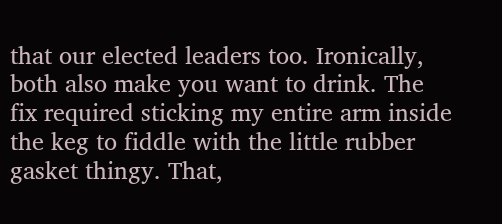that our elected leaders too. Ironically, both also make you want to drink. The fix required sticking my entire arm inside the keg to fiddle with the little rubber gasket thingy. That,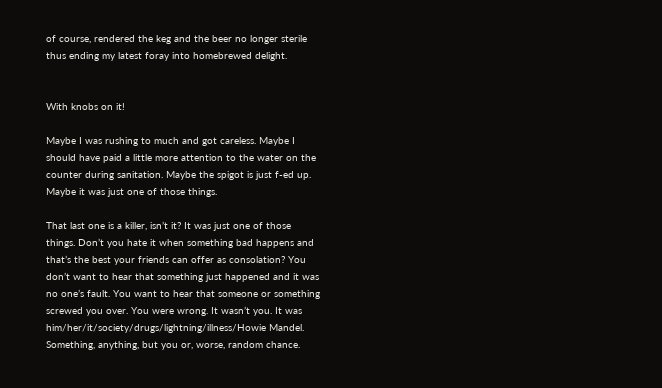of course, rendered the keg and the beer no longer sterile thus ending my latest foray into homebrewed delight.


With knobs on it!

Maybe I was rushing to much and got careless. Maybe I should have paid a little more attention to the water on the counter during sanitation. Maybe the spigot is just f-ed up. Maybe it was just one of those things.

That last one is a killer, isn’t it? It was just one of those things. Don’t you hate it when something bad happens and that’s the best your friends can offer as consolation? You don’t want to hear that something just happened and it was no one’s fault. You want to hear that someone or something screwed you over. You were wrong. It wasn’t you. It was him/her/it/society/drugs/lightning/illness/Howie Mandel. Something, anything, but you or, worse, random chance.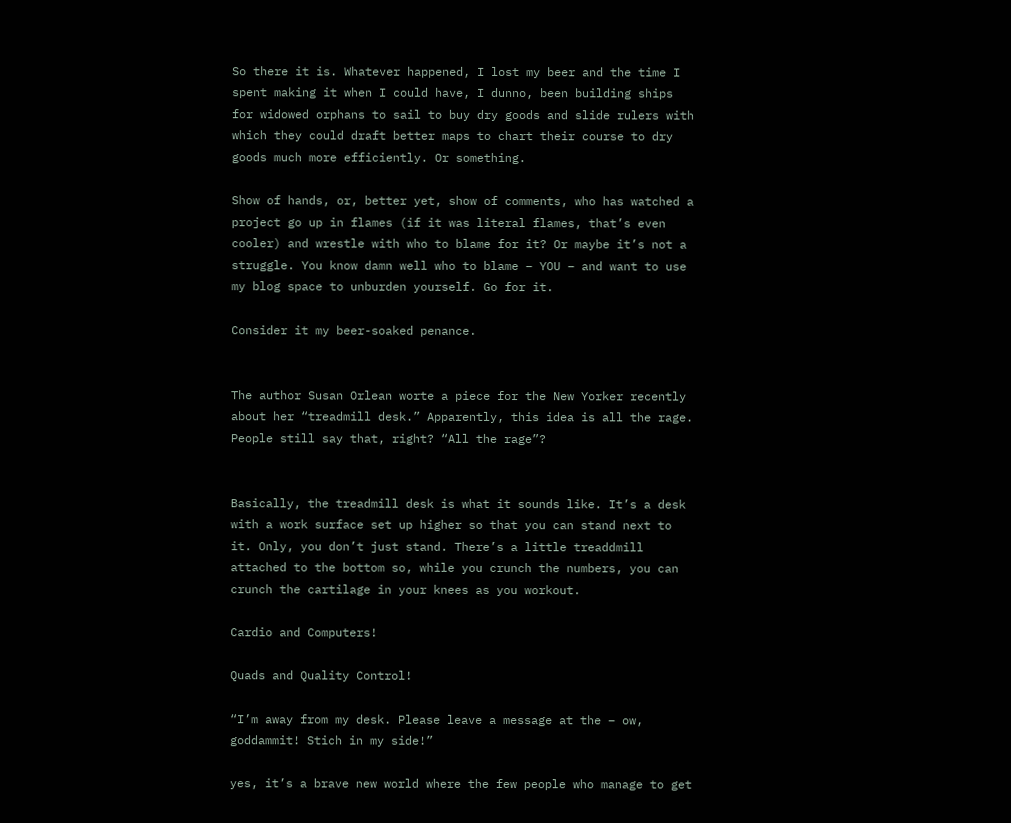So there it is. Whatever happened, I lost my beer and the time I spent making it when I could have, I dunno, been building ships for widowed orphans to sail to buy dry goods and slide rulers with which they could draft better maps to chart their course to dry goods much more efficiently. Or something.

Show of hands, or, better yet, show of comments, who has watched a project go up in flames (if it was literal flames, that’s even cooler) and wrestle with who to blame for it? Or maybe it’s not a struggle. You know damn well who to blame – YOU – and want to use my blog space to unburden yourself. Go for it.

Consider it my beer-soaked penance.


The author Susan Orlean worte a piece for the New Yorker recently about her “treadmill desk.” Apparently, this idea is all the rage. People still say that, right? “All the rage”?


Basically, the treadmill desk is what it sounds like. It’s a desk with a work surface set up higher so that you can stand next to it. Only, you don’t just stand. There’s a little treaddmill attached to the bottom so, while you crunch the numbers, you can crunch the cartilage in your knees as you workout.

Cardio and Computers!

Quads and Quality Control!

“I’m away from my desk. Please leave a message at the – ow, goddammit! Stich in my side!”

yes, it’s a brave new world where the few people who manage to get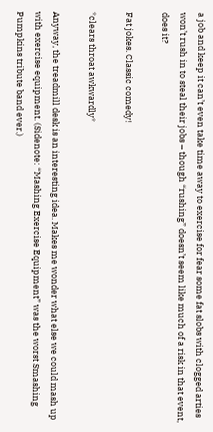a job and keep it can’t even take time away to exercise for fear some fat slobs with clogged arties won’t rush in to steal their jobs – though “rushing” doesn’t seem like much of a risk in that event, does it?

Fat jokes. Classic comedy!

*clears throat awkwardly*

Anyway, the treadmill desk is an interesting idea. Makes me wonder what else we could mash up with exercise equipment. (Sidenote: “Mashing Exercise Equipment” was the worst Smashing Pumpkins tribute band ever.)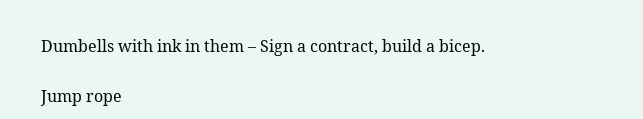Dumbells with ink in them – Sign a contract, build a bicep.

Jump rope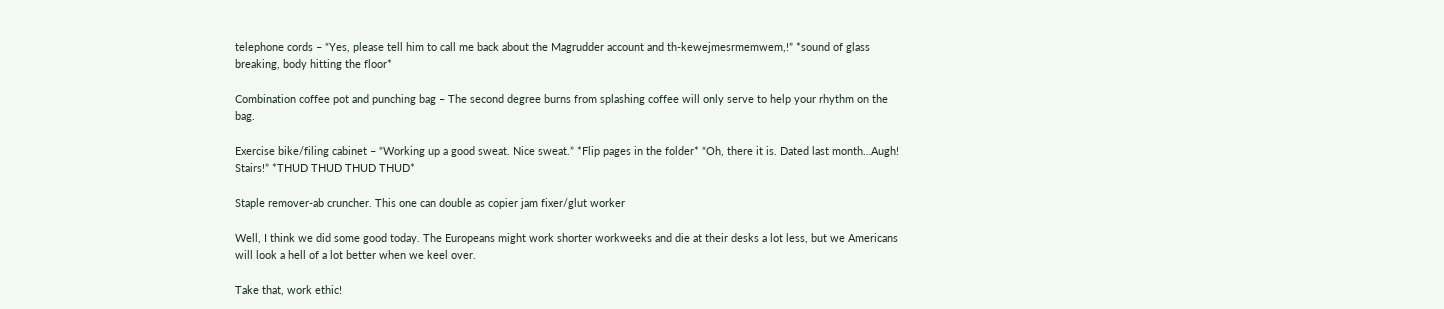telephone cords – “Yes, please tell him to call me back about the Magrudder account and th-kewejmesrmemwem,!” *sound of glass breaking, body hitting the floor*

Combination coffee pot and punching bag – The second degree burns from splashing coffee will only serve to help your rhythm on the bag.

Exercise bike/filing cabinet – “Working up a good sweat. Nice sweat.” *Flip pages in the folder* “Oh, there it is. Dated last month…Augh! Stairs!” *THUD THUD THUD THUD*

Staple remover-ab cruncher. This one can double as copier jam fixer/glut worker

Well, I think we did some good today. The Europeans might work shorter workweeks and die at their desks a lot less, but we Americans will look a hell of a lot better when we keel over.

Take that, work ethic!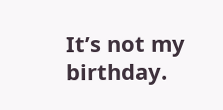It’s not my birthday.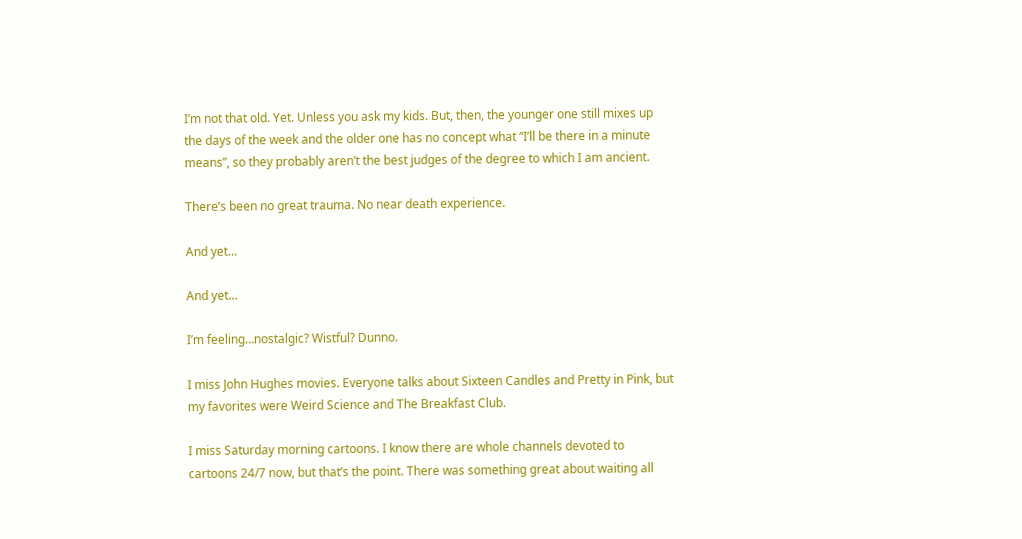I’m not that old. Yet. Unless you ask my kids. But, then, the younger one still mixes up the days of the week and the older one has no concept what “I’ll be there in a minute means”, so they probably aren’t the best judges of the degree to which I am ancient.

There’s been no great trauma. No near death experience.

And yet…

And yet…

I’m feeling…nostalgic? Wistful? Dunno.

I miss John Hughes movies. Everyone talks about Sixteen Candles and Pretty in Pink, but my favorites were Weird Science and The Breakfast Club.

I miss Saturday morning cartoons. I know there are whole channels devoted to cartoons 24/7 now, but that’s the point. There was something great about waiting all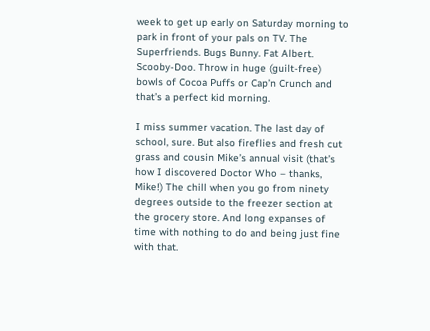week to get up early on Saturday morning to park in front of your pals on TV. The Superfriends. Bugs Bunny. Fat Albert. Scooby-Doo. Throw in huge (guilt-free) bowls of Cocoa Puffs or Cap’n Crunch and that’s a perfect kid morning.

I miss summer vacation. The last day of school, sure. But also fireflies and fresh cut grass and cousin Mike’s annual visit (that’s how I discovered Doctor Who – thanks, Mike!) The chill when you go from ninety degrees outside to the freezer section at the grocery store. And long expanses of time with nothing to do and being just fine with that.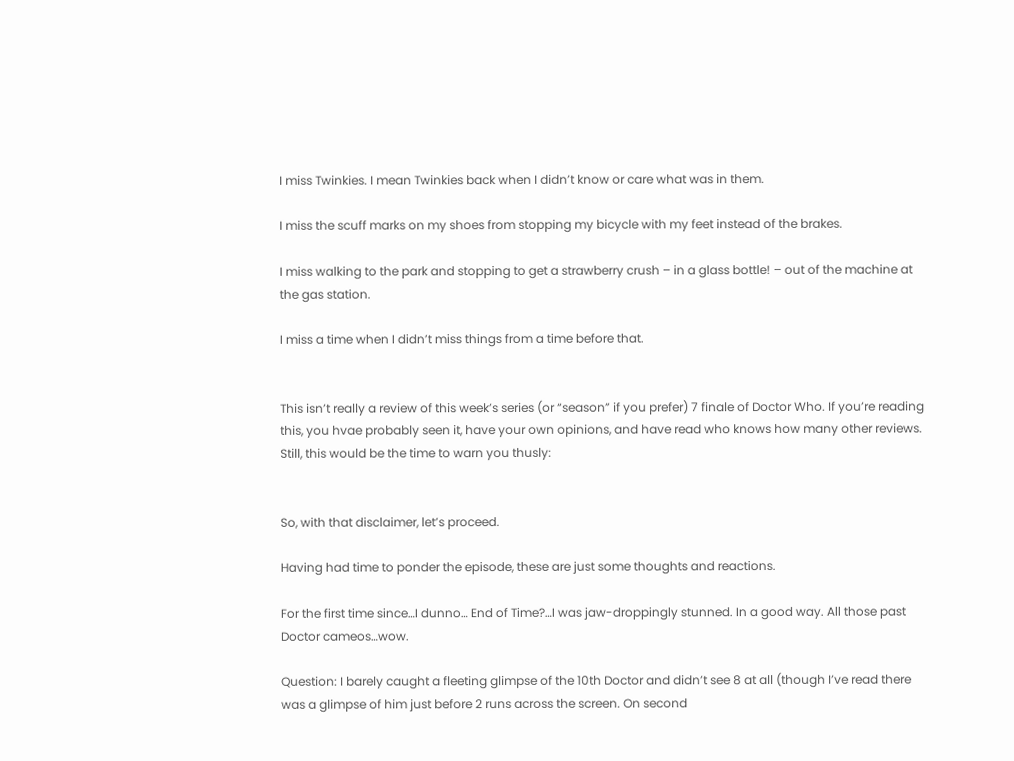I miss Twinkies. I mean Twinkies back when I didn’t know or care what was in them.

I miss the scuff marks on my shoes from stopping my bicycle with my feet instead of the brakes.

I miss walking to the park and stopping to get a strawberry crush – in a glass bottle! – out of the machine at the gas station.

I miss a time when I didn’t miss things from a time before that.


This isn’t really a review of this week’s series (or “season” if you prefer) 7 finale of Doctor Who. If you’re reading this, you hvae probably seen it, have your own opinions, and have read who knows how many other reviews. Still, this would be the time to warn you thusly:


So, with that disclaimer, let’s proceed.

Having had time to ponder the episode, these are just some thoughts and reactions.

For the first time since…I dunno… End of Time?…I was jaw-droppingly stunned. In a good way. All those past Doctor cameos…wow.

Question: I barely caught a fleeting glimpse of the 10th Doctor and didn’t see 8 at all (though I’ve read there was a glimpse of him just before 2 runs across the screen. On second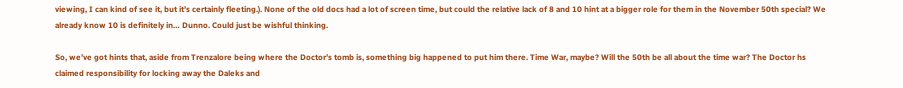viewing, I can kind of see it, but it’s certainly fleeting.). None of the old docs had a lot of screen time, but could the relative lack of 8 and 10 hint at a bigger role for them in the November 50th special? We already know 10 is definitely in… Dunno. Could just be wishful thinking.

So, we’ve got hints that, aside from Trenzalore being where the Doctor’s tomb is, something big happened to put him there. Time War, maybe? Will the 50th be all about the time war? The Doctor hs claimed responsibility for locking away the Daleks and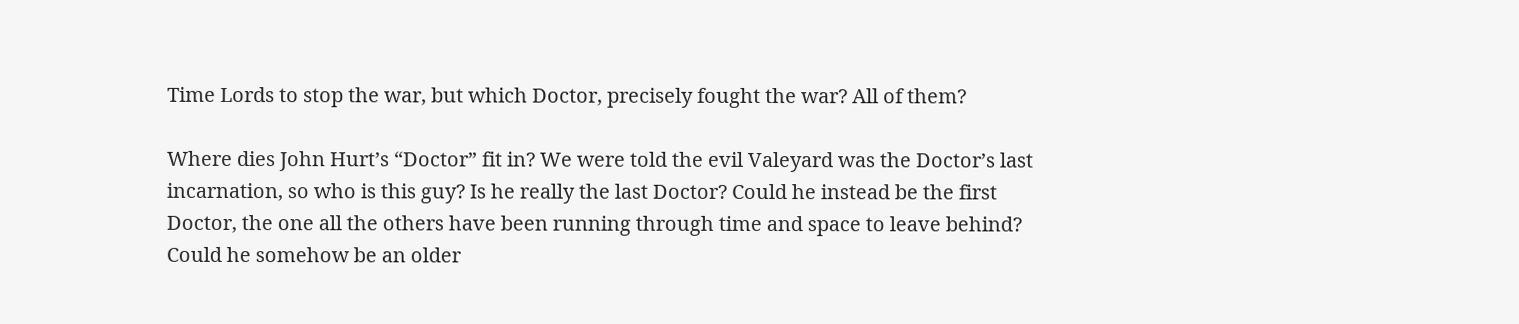Time Lords to stop the war, but which Doctor, precisely fought the war? All of them?

Where dies John Hurt’s “Doctor” fit in? We were told the evil Valeyard was the Doctor’s last incarnation, so who is this guy? Is he really the last Doctor? Could he instead be the first Doctor, the one all the others have been running through time and space to leave behind? Could he somehow be an older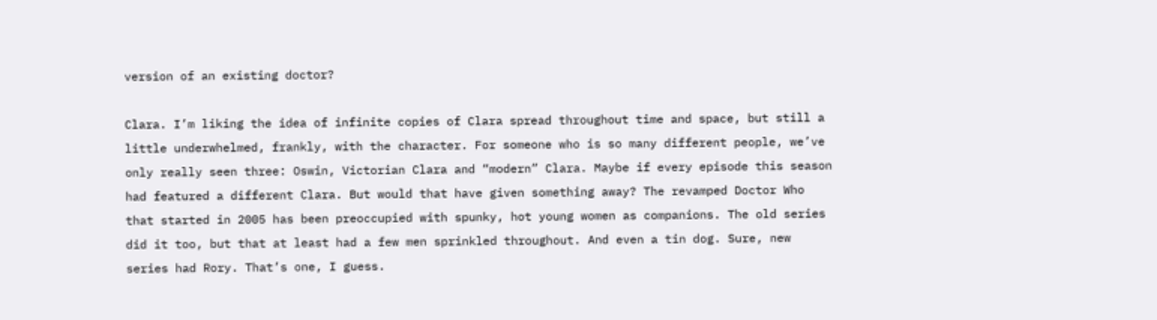version of an existing doctor?

Clara. I’m liking the idea of infinite copies of Clara spread throughout time and space, but still a little underwhelmed, frankly, with the character. For someone who is so many different people, we’ve only really seen three: Oswin, Victorian Clara and “modern” Clara. Maybe if every episode this season had featured a different Clara. But would that have given something away? The revamped Doctor Who that started in 2005 has been preoccupied with spunky, hot young women as companions. The old series did it too, but that at least had a few men sprinkled throughout. And even a tin dog. Sure, new series had Rory. That’s one, I guess.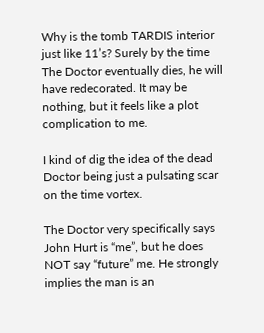Why is the tomb TARDIS interior just like 11’s? Surely by the time The Doctor eventually dies, he will have redecorated. It may be nothing, but it feels like a plot complication to me.

I kind of dig the idea of the dead Doctor being just a pulsating scar on the time vortex.

The Doctor very specifically says John Hurt is “me”, but he does NOT say “future” me. He strongly implies the man is an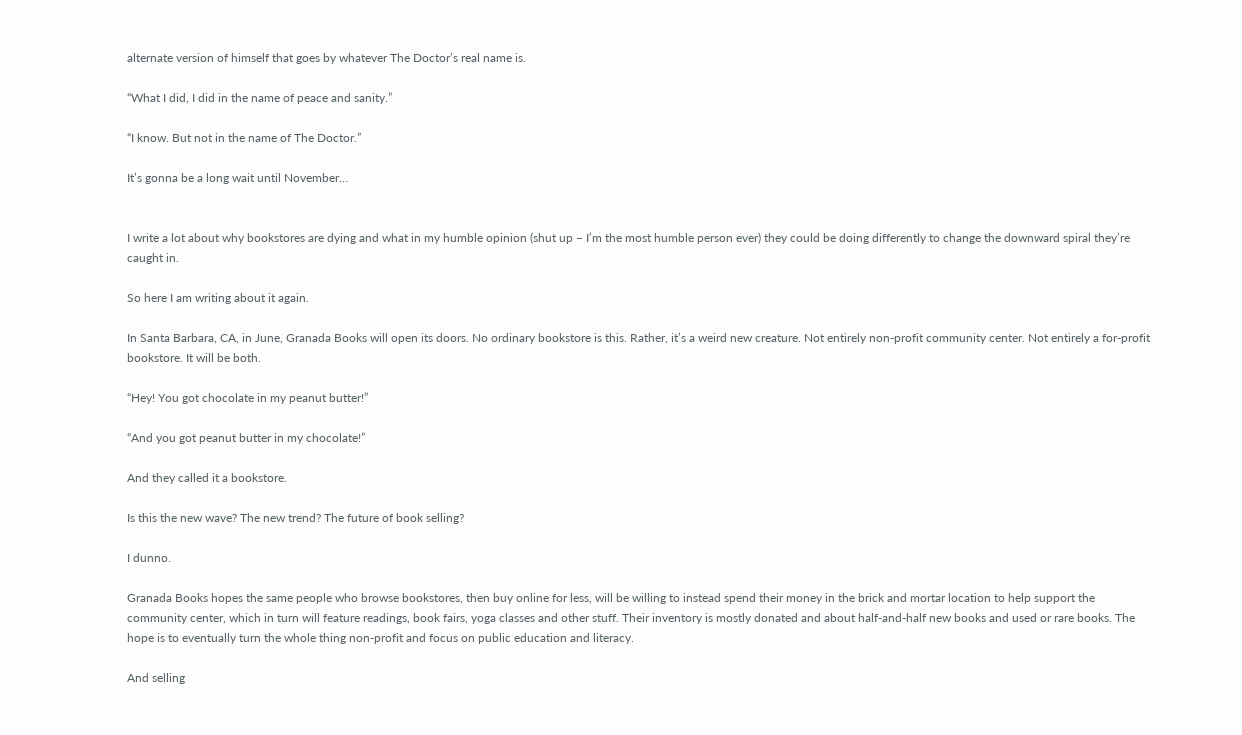alternate version of himself that goes by whatever The Doctor’s real name is.

“What I did, I did in the name of peace and sanity.”

“I know. But not in the name of The Doctor.”

It’s gonna be a long wait until November…


I write a lot about why bookstores are dying and what in my humble opinion (shut up – I’m the most humble person ever) they could be doing differently to change the downward spiral they’re caught in.

So here I am writing about it again.

In Santa Barbara, CA, in June, Granada Books will open its doors. No ordinary bookstore is this. Rather, it’s a weird new creature. Not entirely non-profit community center. Not entirely a for-profit bookstore. It will be both.

“Hey! You got chocolate in my peanut butter!”

“And you got peanut butter in my chocolate!”

And they called it a bookstore.

Is this the new wave? The new trend? The future of book selling?

I dunno.

Granada Books hopes the same people who browse bookstores, then buy online for less, will be willing to instead spend their money in the brick and mortar location to help support the community center, which in turn will feature readings, book fairs, yoga classes and other stuff. Their inventory is mostly donated and about half-and-half new books and used or rare books. The hope is to eventually turn the whole thing non-profit and focus on public education and literacy.

And selling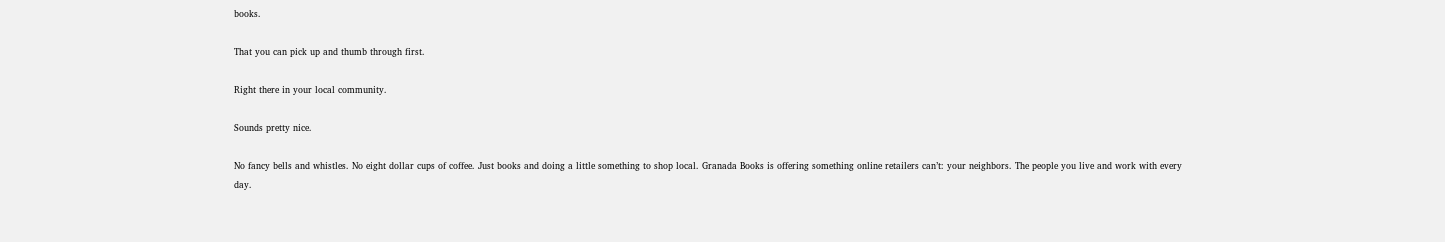books.

That you can pick up and thumb through first.

Right there in your local community.

Sounds pretty nice.

No fancy bells and whistles. No eight dollar cups of coffee. Just books and doing a little something to shop local. Granada Books is offering something online retailers can’t: your neighbors. The people you live and work with every day.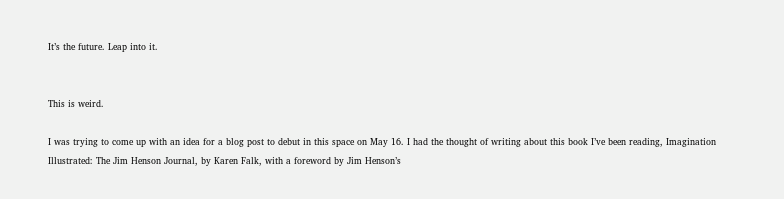It’s the future. Leap into it.


This is weird.

I was trying to come up with an idea for a blog post to debut in this space on May 16. I had the thought of writing about this book I’ve been reading, Imagination Illustrated: The Jim Henson Journal, by Karen Falk, with a foreword by Jim Henson’s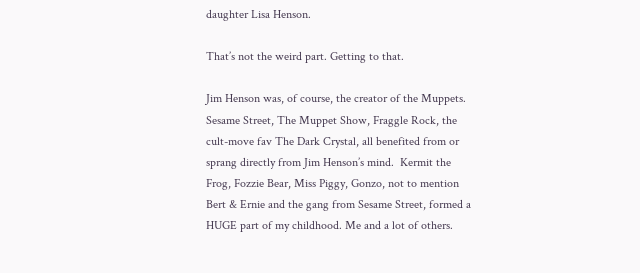daughter Lisa Henson.

That’s not the weird part. Getting to that.

Jim Henson was, of course, the creator of the Muppets. Sesame Street, The Muppet Show, Fraggle Rock, the cult-move fav The Dark Crystal, all benefited from or sprang directly from Jim Henson’s mind.  Kermit the Frog, Fozzie Bear, Miss Piggy, Gonzo, not to mention Bert & Ernie and the gang from Sesame Street, formed a HUGE part of my childhood. Me and a lot of others.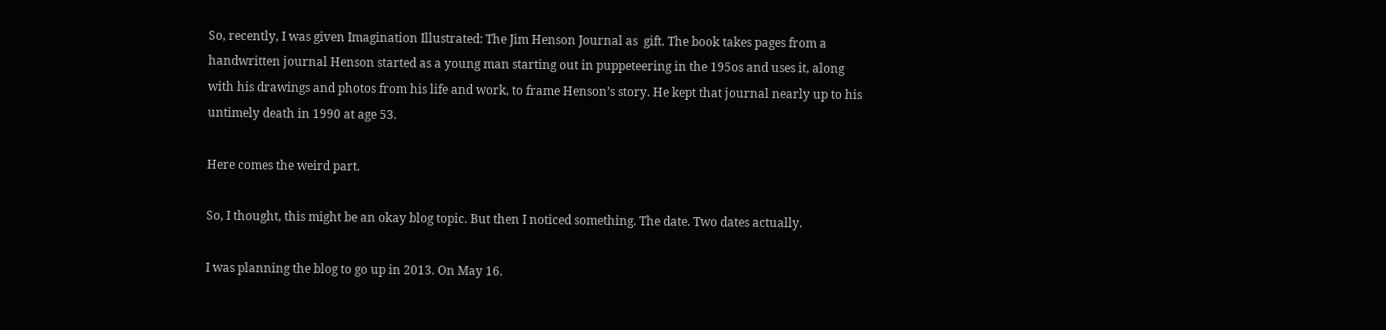So, recently, I was given Imagination Illustrated: The Jim Henson Journal as  gift. The book takes pages from a handwritten journal Henson started as a young man starting out in puppeteering in the 195os and uses it, along with his drawings and photos from his life and work, to frame Henson’s story. He kept that journal nearly up to his untimely death in 1990 at age 53.

Here comes the weird part.

So, I thought, this might be an okay blog topic. But then I noticed something. The date. Two dates actually.

I was planning the blog to go up in 2013. On May 16.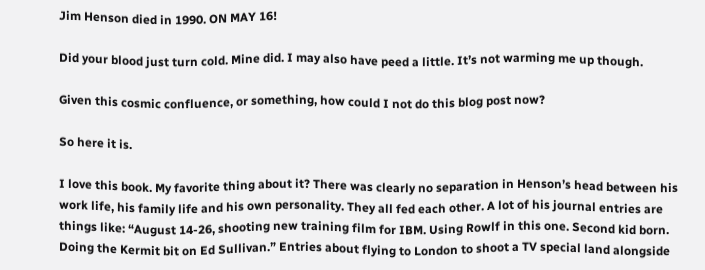Jim Henson died in 1990. ON MAY 16!

Did your blood just turn cold. Mine did. I may also have peed a little. It’s not warming me up though.

Given this cosmic confluence, or something, how could I not do this blog post now?

So here it is.

I love this book. My favorite thing about it? There was clearly no separation in Henson’s head between his work life, his family life and his own personality. They all fed each other. A lot of his journal entries are things like: “August 14-26, shooting new training film for IBM. Using Rowlf in this one. Second kid born. Doing the Kermit bit on Ed Sullivan.” Entries about flying to London to shoot a TV special land alongside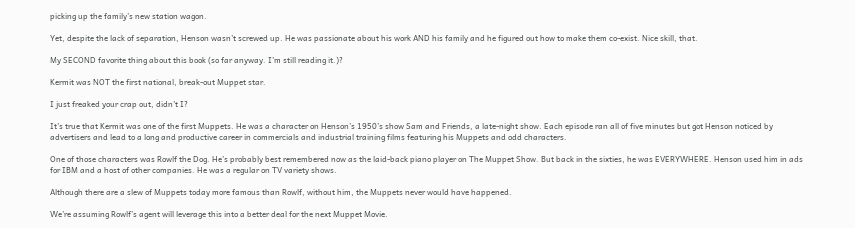picking up the family’s new station wagon.

Yet, despite the lack of separation, Henson wasn’t screwed up. He was passionate about his work AND his family and he figured out how to make them co-exist. Nice skill, that.

My SECOND favorite thing about this book (so far anyway. I’m still reading it.)?

Kermit was NOT the first national, break-out Muppet star.

I just freaked your crap out, didn’t I?

It’s true that Kermit was one of the first Muppets. He was a character on Henson’s 1950’s show Sam and Friends, a late-night show. Each episode ran all of five minutes but got Henson noticed by advertisers and lead to a long and productive career in commercials and industrial training films featuring his Muppets and odd characters.

One of those characters was Rowlf the Dog. He’s probably best remembered now as the laid-back piano player on The Muppet Show. But back in the sixties, he was EVERYWHERE. Henson used him in ads for IBM and a host of other companies. He was a regular on TV variety shows.

Although there are a slew of Muppets today more famous than Rowlf, without him, the Muppets never would have happened.

We’re assuming Rowlf’s agent will leverage this into a better deal for the next Muppet Movie.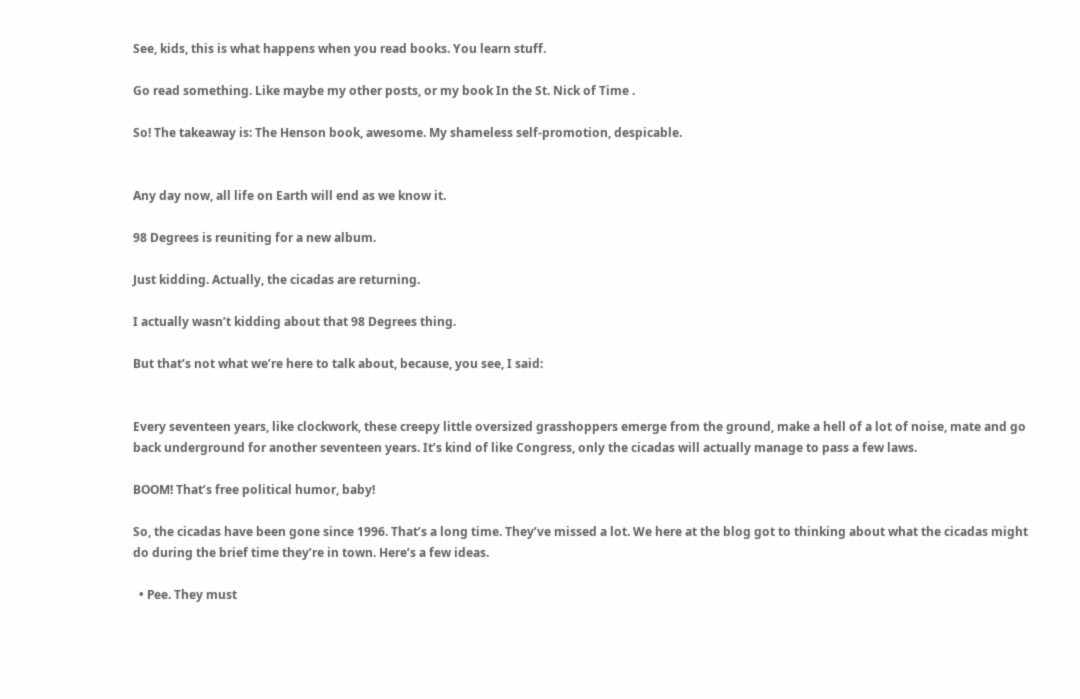See, kids, this is what happens when you read books. You learn stuff.

Go read something. Like maybe my other posts, or my book In the St. Nick of Time .

So! The takeaway is: The Henson book, awesome. My shameless self-promotion, despicable.


Any day now, all life on Earth will end as we know it.

98 Degrees is reuniting for a new album.

Just kidding. Actually, the cicadas are returning.

I actually wasn’t kidding about that 98 Degrees thing.

But that’s not what we’re here to talk about, because, you see, I said:


Every seventeen years, like clockwork, these creepy little oversized grasshoppers emerge from the ground, make a hell of a lot of noise, mate and go back underground for another seventeen years. It’s kind of like Congress, only the cicadas will actually manage to pass a few laws.

BOOM! That’s free political humor, baby!

So, the cicadas have been gone since 1996. That’s a long time. They’ve missed a lot. We here at the blog got to thinking about what the cicadas might do during the brief time they’re in town. Here’s a few ideas.

  • Pee. They must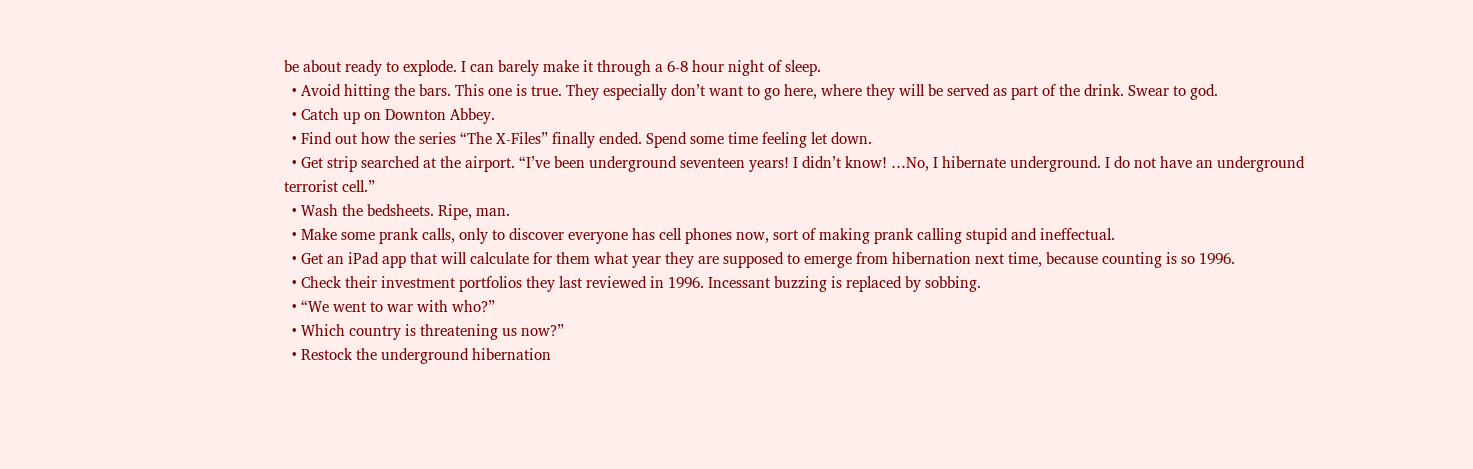be about ready to explode. I can barely make it through a 6-8 hour night of sleep.
  • Avoid hitting the bars. This one is true. They especially don’t want to go here, where they will be served as part of the drink. Swear to god.
  • Catch up on Downton Abbey.
  • Find out how the series “The X-Files” finally ended. Spend some time feeling let down.
  • Get strip searched at the airport. “I’ve been underground seventeen years! I didn’t know! …No, I hibernate underground. I do not have an underground terrorist cell.”
  • Wash the bedsheets. Ripe, man.
  • Make some prank calls, only to discover everyone has cell phones now, sort of making prank calling stupid and ineffectual.
  • Get an iPad app that will calculate for them what year they are supposed to emerge from hibernation next time, because counting is so 1996.
  • Check their investment portfolios they last reviewed in 1996. Incessant buzzing is replaced by sobbing.
  • “We went to war with who?”
  • Which country is threatening us now?”
  • Restock the underground hibernation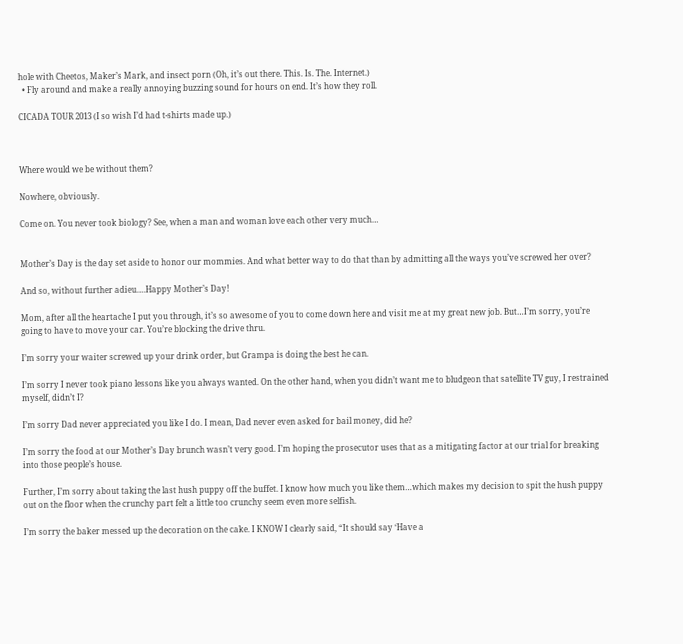hole with Cheetos, Maker’s Mark, and insect porn (Oh, it’s out there. This. Is. The. Internet.)
  • Fly around and make a really annoying buzzing sound for hours on end. It’s how they roll.

CICADA TOUR 2013 (I so wish I’d had t-shirts made up.)



Where would we be without them?

Nowhere, obviously.

Come on. You never took biology? See, when a man and woman love each other very much…


Mother’s Day is the day set aside to honor our mommies. And what better way to do that than by admitting all the ways you’ve screwed her over?

And so, without further adieu….Happy Mother’s Day!

Mom, after all the heartache I put you through, it’s so awesome of you to come down here and visit me at my great new job. But…I’m sorry, you’re going to have to move your car. You’re blocking the drive thru.

I’m sorry your waiter screwed up your drink order, but Grampa is doing the best he can.

I’m sorry I never took piano lessons like you always wanted. On the other hand, when you didn’t want me to bludgeon that satellite TV guy, I restrained myself, didn’t I?

I’m sorry Dad never appreciated you like I do. I mean, Dad never even asked for bail money, did he?

I’m sorry the food at our Mother’s Day brunch wasn’t very good. I’m hoping the prosecutor uses that as a mitigating factor at our trial for breaking into those people’s house.

Further, I’m sorry about taking the last hush puppy off the buffet. I know how much you like them…which makes my decision to spit the hush puppy out on the floor when the crunchy part felt a little too crunchy seem even more selfish.

I’m sorry the baker messed up the decoration on the cake. I KNOW I clearly said, “It should say ‘Have a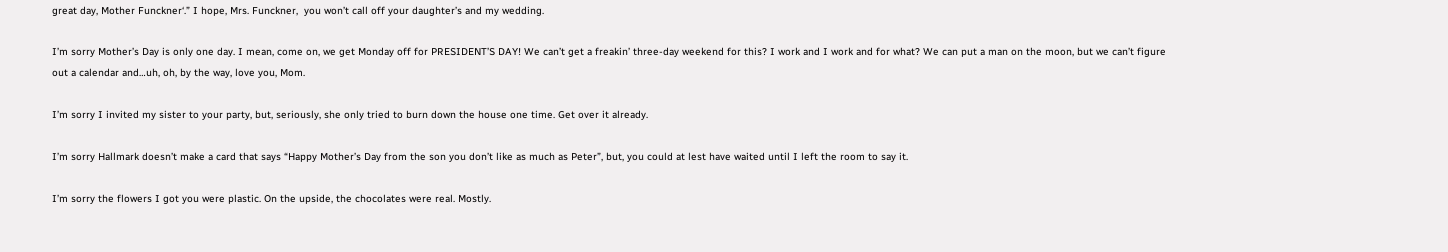great day, Mother Funckner‘.” I hope, Mrs. Funckner,  you won’t call off your daughter’s and my wedding.

I’m sorry Mother’s Day is only one day. I mean, come on, we get Monday off for PRESIDENT’S DAY! We can’t get a freakin’ three-day weekend for this? I work and I work and for what? We can put a man on the moon, but we can’t figure out a calendar and…uh, oh, by the way, love you, Mom.

I’m sorry I invited my sister to your party, but, seriously, she only tried to burn down the house one time. Get over it already.

I’m sorry Hallmark doesn’t make a card that says “Happy Mother’s Day from the son you don’t like as much as Peter”, but, you could at lest have waited until I left the room to say it.

I’m sorry the flowers I got you were plastic. On the upside, the chocolates were real. Mostly.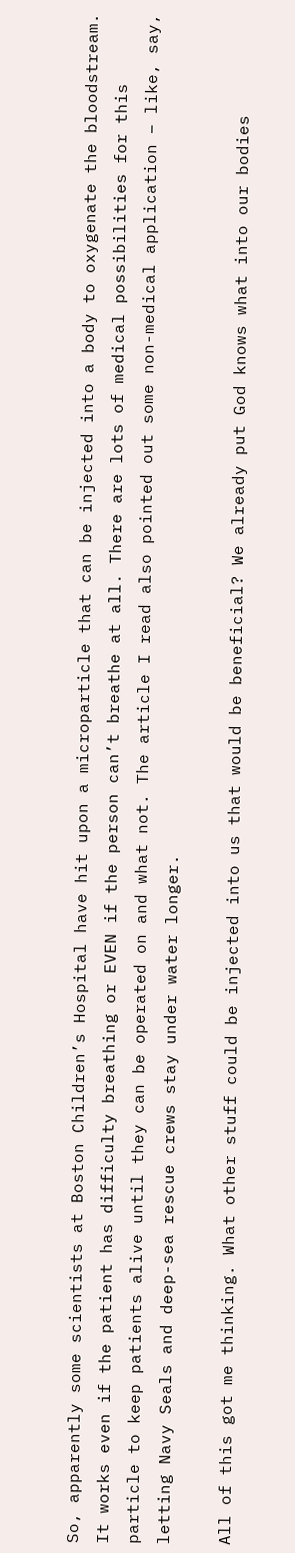So, apparently some scientists at Boston Children’s Hospital have hit upon a microparticle that can be injected into a body to oxygenate the bloodstream. It works even if the patient has difficulty breathing or EVEN if the person can’t breathe at all. There are lots of medical possibilities for this particle to keep patients alive until they can be operated on and what not. The article I read also pointed out some non-medical application – like, say, letting Navy Seals and deep-sea rescue crews stay under water longer.

All of this got me thinking. What other stuff could be injected into us that would be beneficial? We already put God knows what into our bodies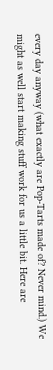every day anyway (what exactly are Pop-Tarts made of? Never mind.) We might as well start making stuff work for us a little bit. Here are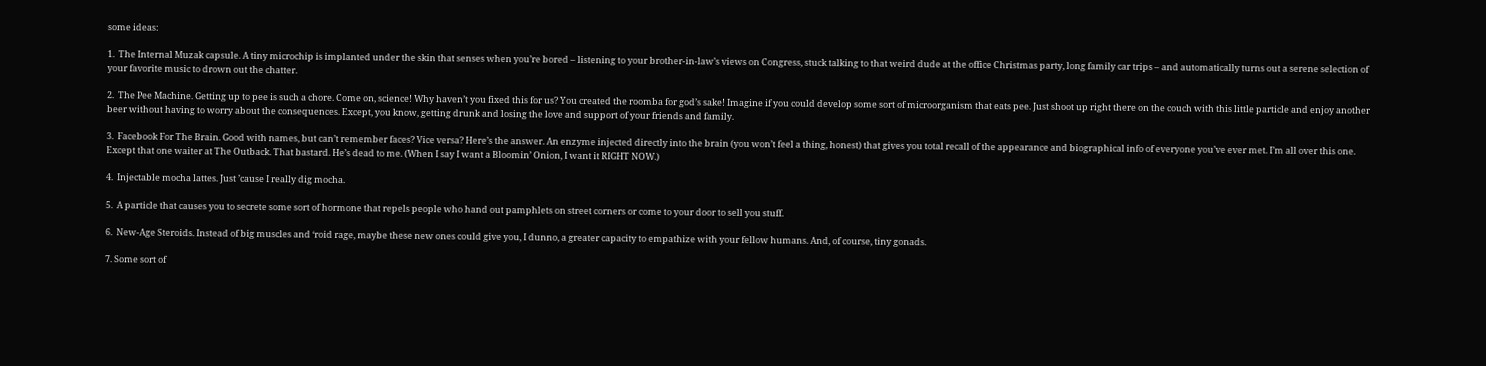some ideas:

1.  The Internal Muzak capsule. A tiny microchip is implanted under the skin that senses when you’re bored – listening to your brother-in-law’s views on Congress, stuck talking to that weird dude at the office Christmas party, long family car trips – and automatically turns out a serene selection of your favorite music to drown out the chatter.

2.  The Pee Machine. Getting up to pee is such a chore. Come on, science! Why haven’t you fixed this for us? You created the roomba for god’s sake! Imagine if you could develop some sort of microorganism that eats pee. Just shoot up right there on the couch with this little particle and enjoy another beer without having to worry about the consequences. Except, you know, getting drunk and losing the love and support of your friends and family.

3.  Facebook For The Brain. Good with names, but can’t remember faces? Vice versa? Here’s the answer. An enzyme injected directly into the brain (you won’t feel a thing, honest) that gives you total recall of the appearance and biographical info of everyone you’ve ever met. I’m all over this one. Except that one waiter at The Outback. That bastard. He’s dead to me. (When I say I want a Bloomin’ Onion, I want it RIGHT NOW.)

4.  Injectable mocha lattes. Just ’cause I really dig mocha.

5.  A particle that causes you to secrete some sort of hormone that repels people who hand out pamphlets on street corners or come to your door to sell you stuff.

6.  New-Age Steroids. Instead of big muscles and ‘roid rage, maybe these new ones could give you, I dunno, a greater capacity to empathize with your fellow humans. And, of course, tiny gonads.

7. Some sort of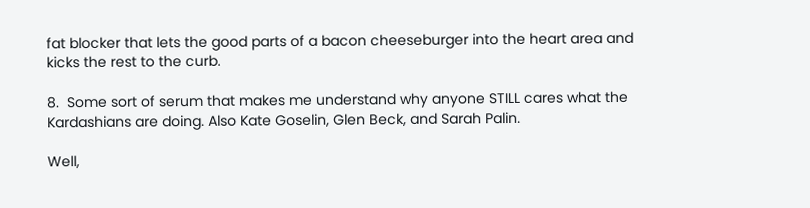fat blocker that lets the good parts of a bacon cheeseburger into the heart area and kicks the rest to the curb.

8.  Some sort of serum that makes me understand why anyone STILL cares what the Kardashians are doing. Also Kate Goselin, Glen Beck, and Sarah Palin.

Well,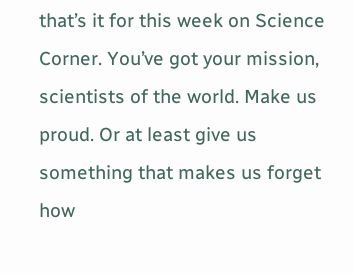that’s it for this week on Science Corner. You’ve got your mission, scientists of the world. Make us proud. Or at least give us something that makes us forget how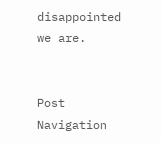disappointed we are.


Post Navigation